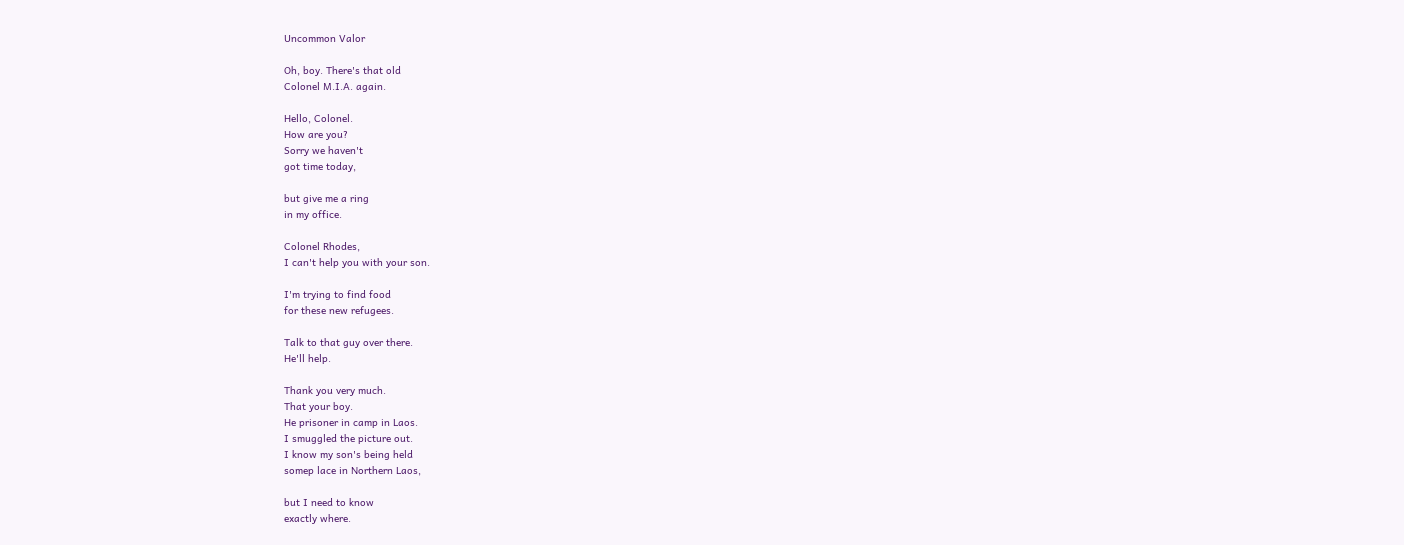Uncommon Valor

Oh, boy. There's that old
Colonel M.I.A. again.

Hello, Colonel.
How are you?
Sorry we haven't
got time today,

but give me a ring
in my office.

Colonel Rhodes,
I can't help you with your son.

I'm trying to find food
for these new refugees.

Talk to that guy over there.
He'll help.

Thank you very much.
That your boy.
He prisoner in camp in Laos.
I smuggled the picture out.
I know my son's being held
somep lace in Northern Laos,

but I need to know
exactly where.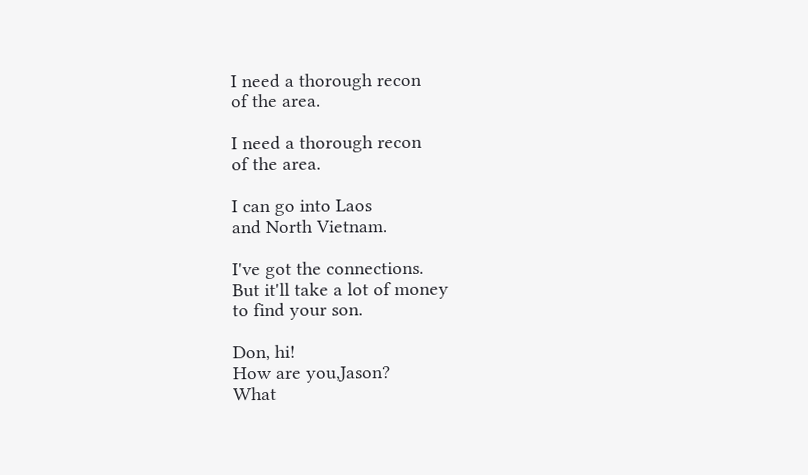I need a thorough recon
of the area.

I need a thorough recon
of the area.

I can go into Laos
and North Vietnam.

I've got the connections.
But it'll take a lot of money
to find your son.

Don, hi!
How are you,Jason?
What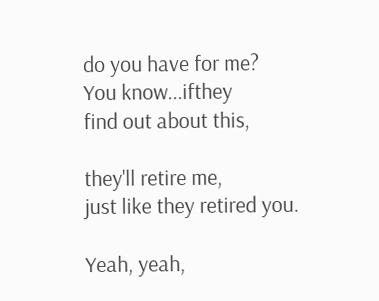do you have for me?
You know...ifthey
find out about this,

they'll retire me,
just like they retired you.

Yeah, yeah,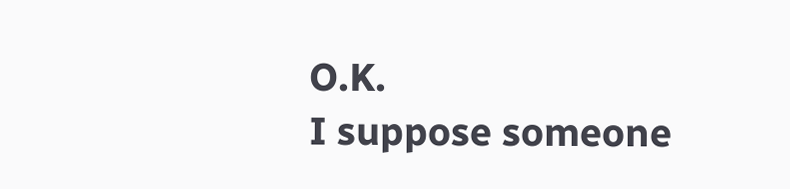O.K.
I suppose someone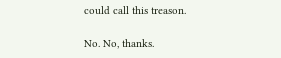could call this treason.

No. No, thanks.